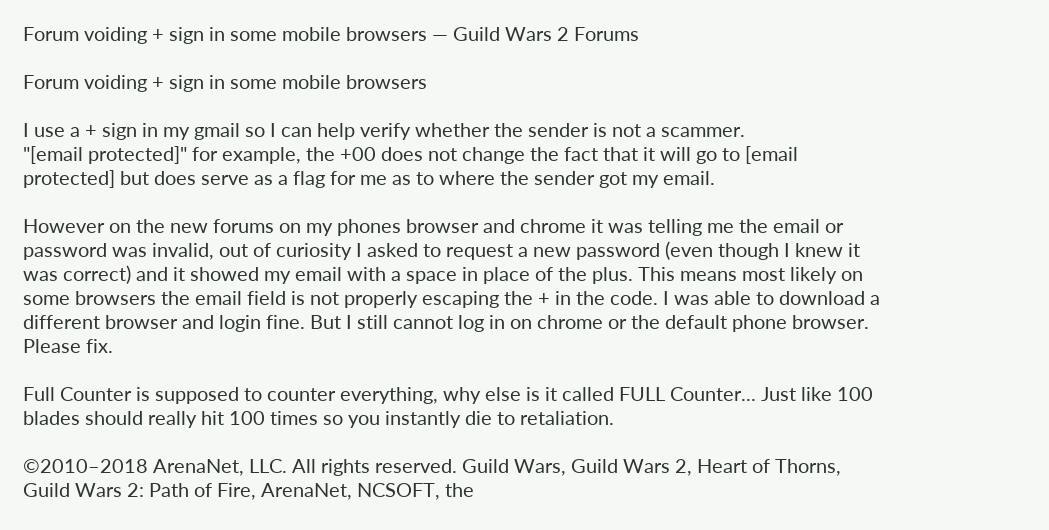Forum voiding + sign in some mobile browsers — Guild Wars 2 Forums

Forum voiding + sign in some mobile browsers

I use a + sign in my gmail so I can help verify whether the sender is not a scammer.
"[email protected]" for example, the +00 does not change the fact that it will go to [email protected] but does serve as a flag for me as to where the sender got my email.

However on the new forums on my phones browser and chrome it was telling me the email or password was invalid, out of curiosity I asked to request a new password (even though I knew it was correct) and it showed my email with a space in place of the plus. This means most likely on some browsers the email field is not properly escaping the + in the code. I was able to download a different browser and login fine. But I still cannot log in on chrome or the default phone browser. Please fix.

Full Counter is supposed to counter everything, why else is it called FULL Counter... Just like 100 blades should really hit 100 times so you instantly die to retaliation.

©2010–2018 ArenaNet, LLC. All rights reserved. Guild Wars, Guild Wars 2, Heart of Thorns, Guild Wars 2: Path of Fire, ArenaNet, NCSOFT, the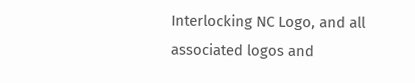Interlocking NC Logo, and all associated logos and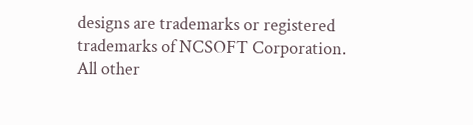designs are trademarks or registered trademarks of NCSOFT Corporation. All other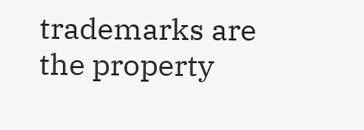trademarks are the property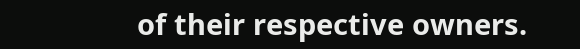of their respective owners.